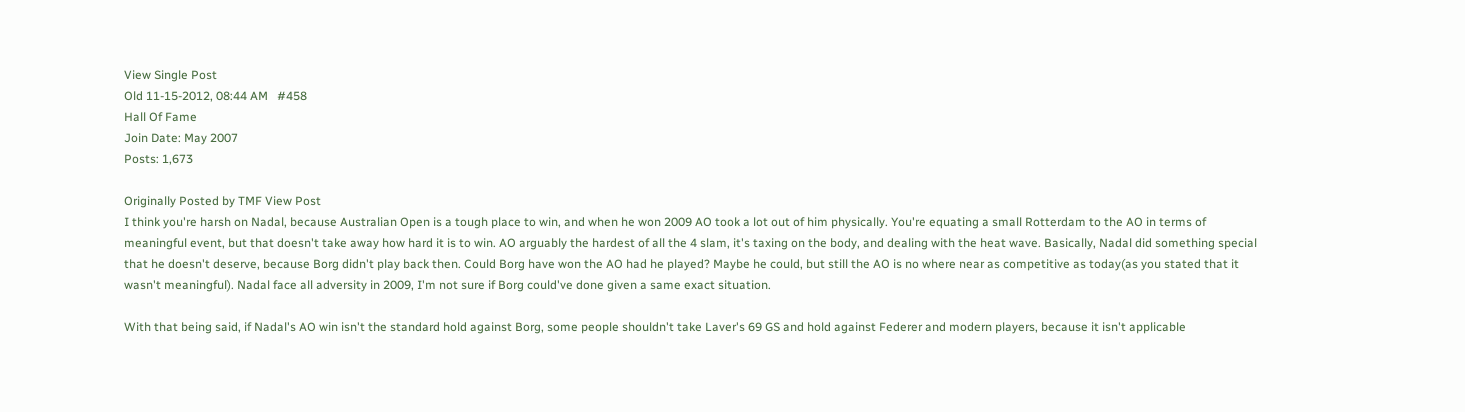View Single Post
Old 11-15-2012, 08:44 AM   #458
Hall Of Fame
Join Date: May 2007
Posts: 1,673

Originally Posted by TMF View Post
I think you're harsh on Nadal, because Australian Open is a tough place to win, and when he won 2009 AO took a lot out of him physically. You're equating a small Rotterdam to the AO in terms of meaningful event, but that doesn't take away how hard it is to win. AO arguably the hardest of all the 4 slam, it's taxing on the body, and dealing with the heat wave. Basically, Nadal did something special that he doesn't deserve, because Borg didn't play back then. Could Borg have won the AO had he played? Maybe he could, but still the AO is no where near as competitive as today(as you stated that it wasn't meaningful). Nadal face all adversity in 2009, I'm not sure if Borg could've done given a same exact situation.

With that being said, if Nadal's AO win isn't the standard hold against Borg, some people shouldn't take Laver's 69 GS and hold against Federer and modern players, because it isn't applicable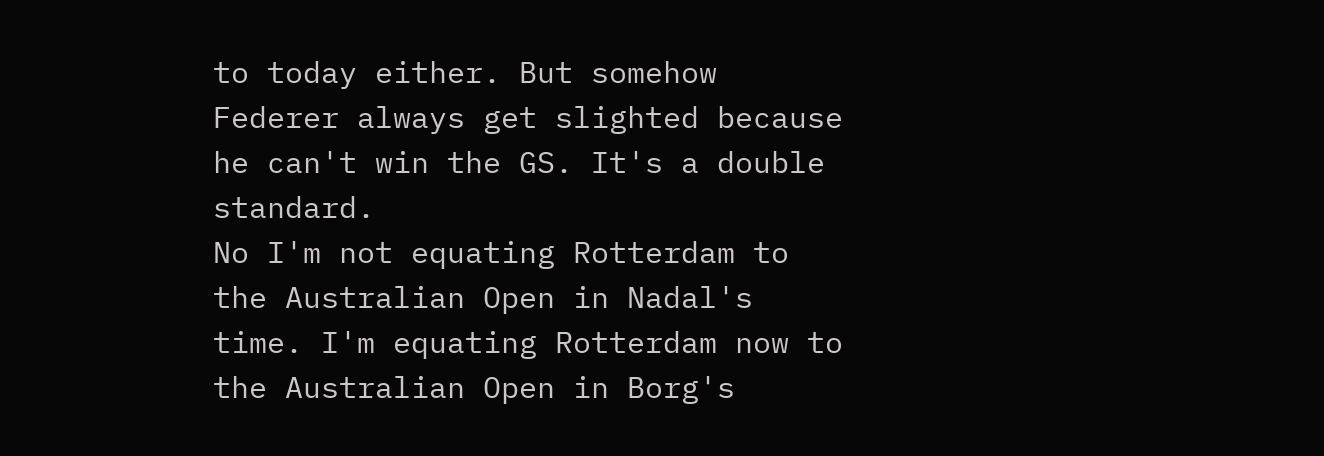to today either. But somehow Federer always get slighted because he can't win the GS. It's a double standard.
No I'm not equating Rotterdam to the Australian Open in Nadal's time. I'm equating Rotterdam now to the Australian Open in Borg's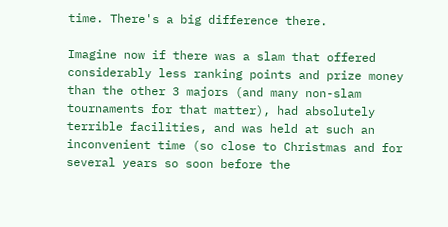time. There's a big difference there.

Imagine now if there was a slam that offered considerably less ranking points and prize money than the other 3 majors (and many non-slam tournaments for that matter), had absolutely terrible facilities, and was held at such an inconvenient time (so close to Christmas and for several years so soon before the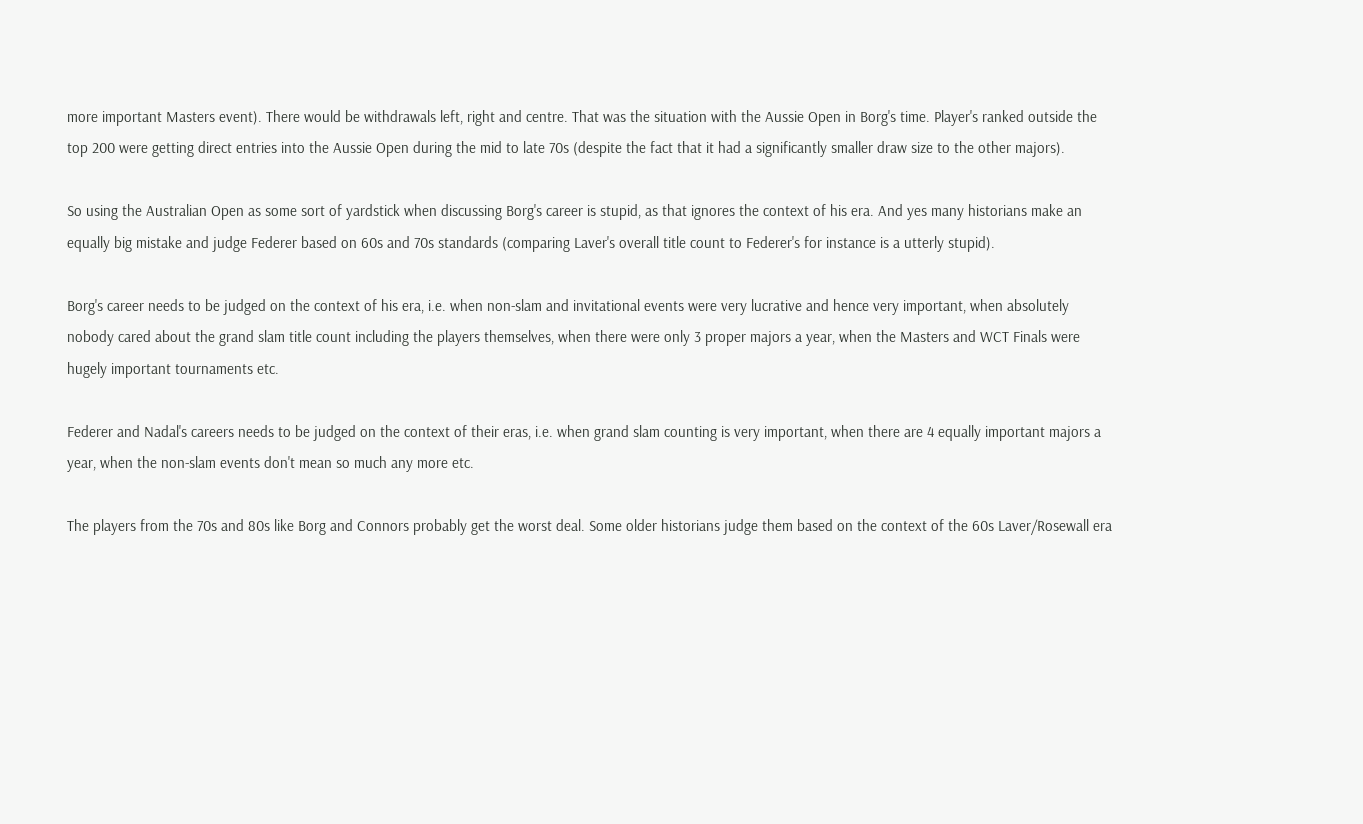more important Masters event). There would be withdrawals left, right and centre. That was the situation with the Aussie Open in Borg's time. Player's ranked outside the top 200 were getting direct entries into the Aussie Open during the mid to late 70s (despite the fact that it had a significantly smaller draw size to the other majors).

So using the Australian Open as some sort of yardstick when discussing Borg's career is stupid, as that ignores the context of his era. And yes many historians make an equally big mistake and judge Federer based on 60s and 70s standards (comparing Laver's overall title count to Federer's for instance is a utterly stupid).

Borg's career needs to be judged on the context of his era, i.e. when non-slam and invitational events were very lucrative and hence very important, when absolutely nobody cared about the grand slam title count including the players themselves, when there were only 3 proper majors a year, when the Masters and WCT Finals were hugely important tournaments etc.

Federer and Nadal's careers needs to be judged on the context of their eras, i.e. when grand slam counting is very important, when there are 4 equally important majors a year, when the non-slam events don't mean so much any more etc.

The players from the 70s and 80s like Borg and Connors probably get the worst deal. Some older historians judge them based on the context of the 60s Laver/Rosewall era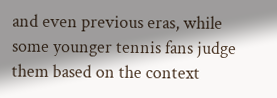and even previous eras, while some younger tennis fans judge them based on the context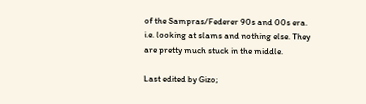of the Sampras/Federer 90s and 00s era. i.e. looking at slams and nothing else. They are pretty much stuck in the middle.

Last edited by Gizo;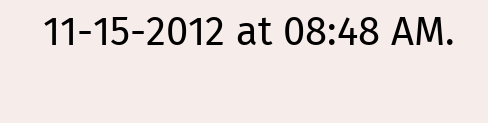11-15-2012 at 08:48 AM.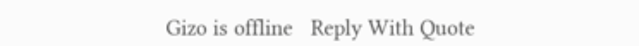Gizo is offline   Reply With Quote